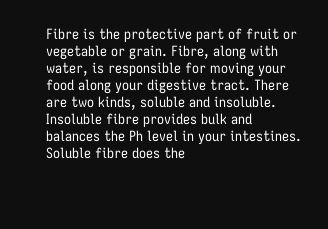Fibre is the protective part of fruit or vegetable or grain. Fibre, along with water, is responsible for moving your food along your digestive tract. There are two kinds, soluble and insoluble. Insoluble fibre provides bulk and balances the Ph level in your intestines. Soluble fibre does the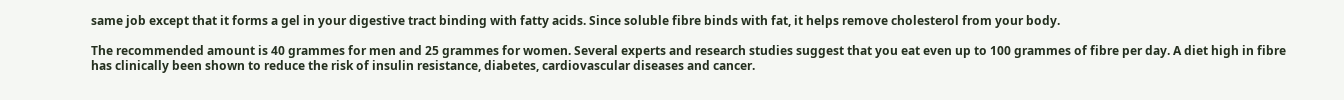same job except that it forms a gel in your digestive tract binding with fatty acids. Since soluble fibre binds with fat, it helps remove cholesterol from your body.

The recommended amount is 40 grammes for men and 25 grammes for women. Several experts and research studies suggest that you eat even up to 100 grammes of fibre per day. A diet high in fibre has clinically been shown to reduce the risk of insulin resistance, diabetes, cardiovascular diseases and cancer.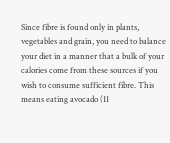Since fibre is found only in plants, vegetables and grain, you need to balance your diet in a manner that a bulk of your calories come from these sources if you wish to consume sufficient fibre. This means eating avocado (11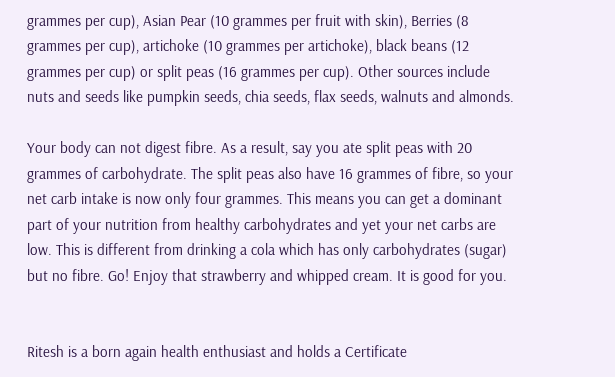grammes per cup), Asian Pear (10 grammes per fruit with skin), Berries (8 grammes per cup), artichoke (10 grammes per artichoke), black beans (12 grammes per cup) or split peas (16 grammes per cup). Other sources include nuts and seeds like pumpkin seeds, chia seeds, flax seeds, walnuts and almonds.

Your body can not digest fibre. As a result, say you ate split peas with 20 grammes of carbohydrate. The split peas also have 16 grammes of fibre, so your net carb intake is now only four grammes. This means you can get a dominant part of your nutrition from healthy carbohydrates and yet your net carbs are low. This is different from drinking a cola which has only carbohydrates (sugar) but no fibre. Go! Enjoy that strawberry and whipped cream. It is good for you.


Ritesh is a born again health enthusiast and holds a Certificate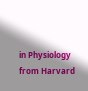in Physiology from Harvard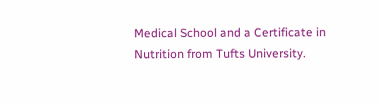Medical School and a Certificate in Nutrition from Tufts University.